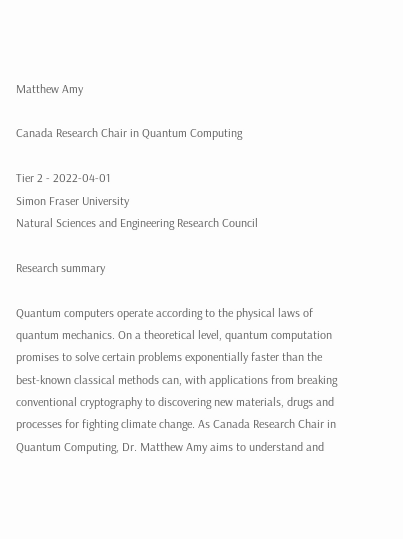Matthew Amy

Canada Research Chair in Quantum Computing

Tier 2 - 2022-04-01
Simon Fraser University
Natural Sciences and Engineering Research Council

Research summary

Quantum computers operate according to the physical laws of quantum mechanics. On a theoretical level, quantum computation promises to solve certain problems exponentially faster than the best-known classical methods can, with applications from breaking conventional cryptography to discovering new materials, drugs and processes for fighting climate change. As Canada Research Chair in Quantum Computing, Dr. Matthew Amy aims to understand and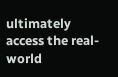ultimately access the real-world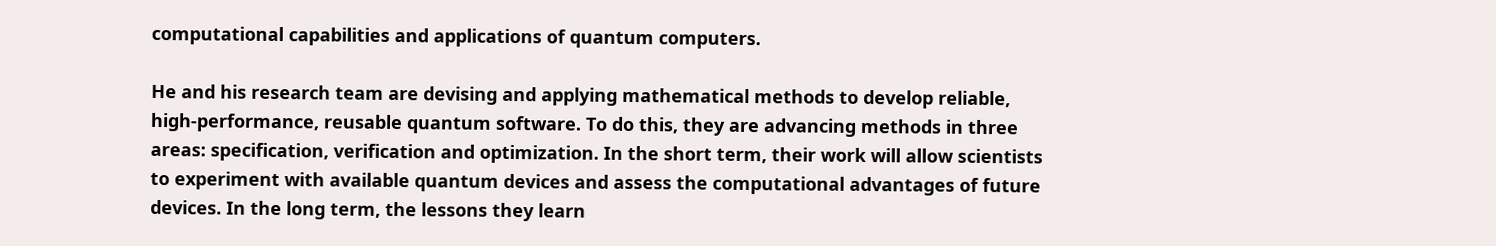computational capabilities and applications of quantum computers.

He and his research team are devising and applying mathematical methods to develop reliable, high-performance, reusable quantum software. To do this, they are advancing methods in three areas: specification, verification and optimization. In the short term, their work will allow scientists to experiment with available quantum devices and assess the computational advantages of future devices. In the long term, the lessons they learn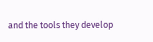and the tools they develop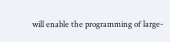will enable the programming of large-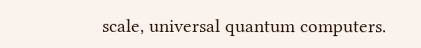scale, universal quantum computers.